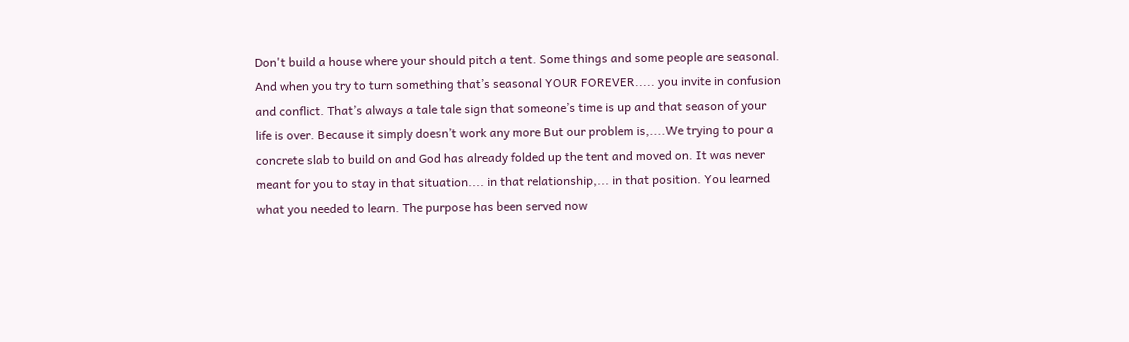Don't build a house where your should pitch a tent. Some things and some people are seasonal. And when you try to turn something that’s seasonal YOUR FOREVER..... you invite in confusion and conflict. That’s always a tale tale sign that someone’s time is up and that season of your life is over. Because it simply doesn’t work any more But our problem is,....We trying to pour a concrete slab to build on and God has already folded up the tent and moved on. It was never meant for you to stay in that situation.... in that relationship,... in that position. You learned what you needed to learn. The purpose has been served now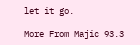let it go.

More From Majic 93.3